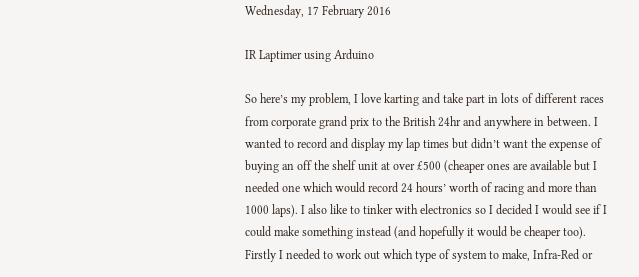Wednesday, 17 February 2016

IR Laptimer using Arduino

So here’s my problem, I love karting and take part in lots of different races from corporate grand prix to the British 24hr and anywhere in between. I wanted to record and display my lap times but didn’t want the expense of buying an off the shelf unit at over £500 (cheaper ones are available but I needed one which would record 24 hours’ worth of racing and more than 1000 laps). I also like to tinker with electronics so I decided I would see if I could make something instead (and hopefully it would be cheaper too).
Firstly I needed to work out which type of system to make, Infra-Red or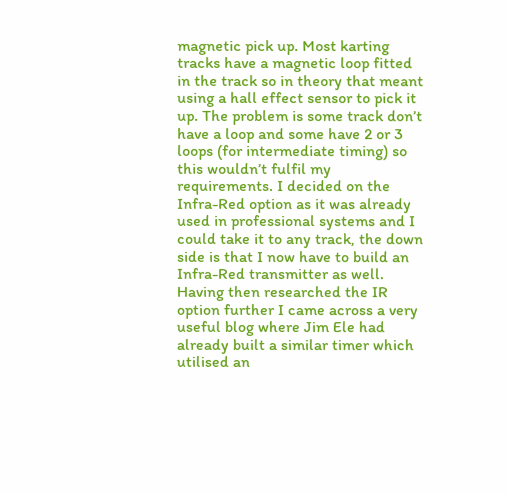magnetic pick up. Most karting tracks have a magnetic loop fitted in the track so in theory that meant using a hall effect sensor to pick it up. The problem is some track don’t have a loop and some have 2 or 3 loops (for intermediate timing) so this wouldn’t fulfil my requirements. I decided on the Infra-Red option as it was already used in professional systems and I could take it to any track, the down side is that I now have to build an Infra-Red transmitter as well.
Having then researched the IR option further I came across a very useful blog where Jim Ele had already built a similar timer which utilised an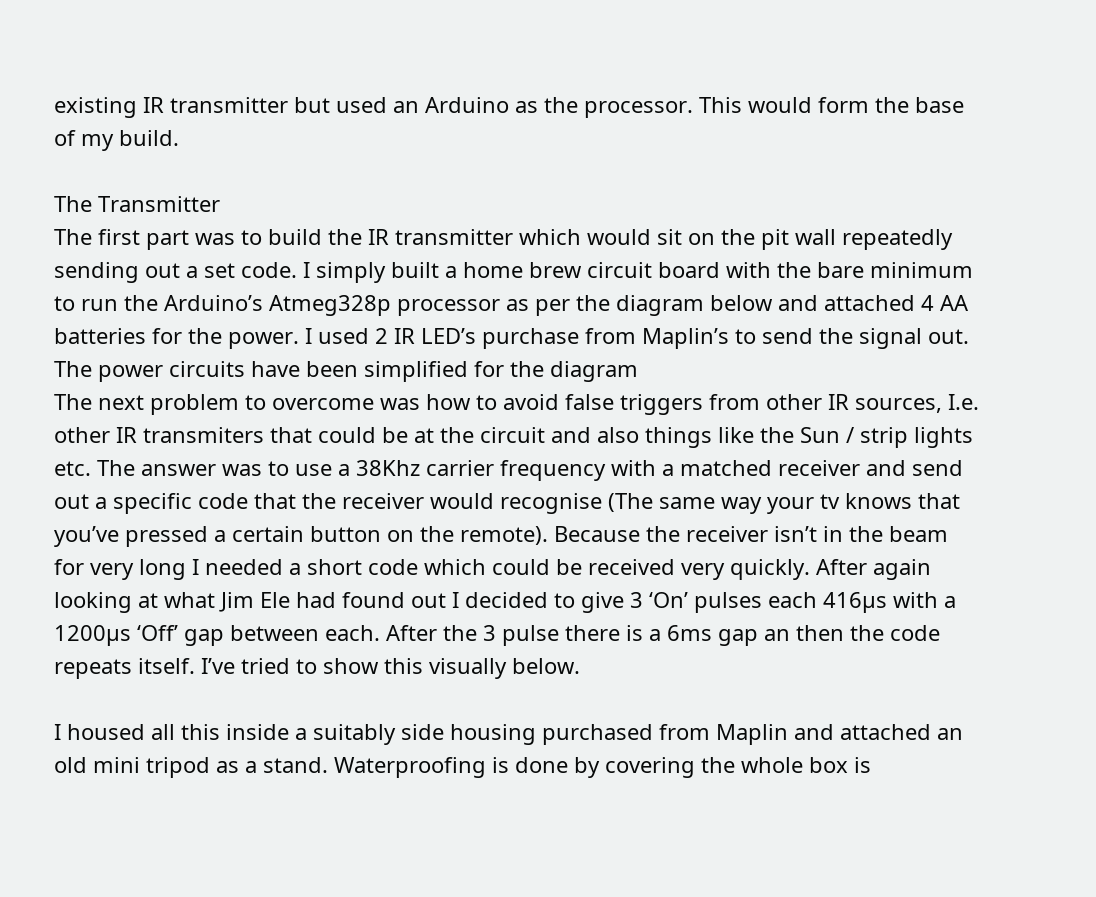existing IR transmitter but used an Arduino as the processor. This would form the base of my build.

The Transmitter
The first part was to build the IR transmitter which would sit on the pit wall repeatedly sending out a set code. I simply built a home brew circuit board with the bare minimum to run the Arduino’s Atmeg328p processor as per the diagram below and attached 4 AA batteries for the power. I used 2 IR LED’s purchase from Maplin’s to send the signal out.
The power circuits have been simplified for the diagram
The next problem to overcome was how to avoid false triggers from other IR sources, I.e. other IR transmiters that could be at the circuit and also things like the Sun / strip lights etc. The answer was to use a 38Khz carrier frequency with a matched receiver and send out a specific code that the receiver would recognise (The same way your tv knows that you’ve pressed a certain button on the remote). Because the receiver isn’t in the beam for very long I needed a short code which could be received very quickly. After again looking at what Jim Ele had found out I decided to give 3 ‘On’ pulses each 416µs with a 1200µs ‘Off’ gap between each. After the 3 pulse there is a 6ms gap an then the code repeats itself. I’ve tried to show this visually below.

I housed all this inside a suitably side housing purchased from Maplin and attached an old mini tripod as a stand. Waterproofing is done by covering the whole box is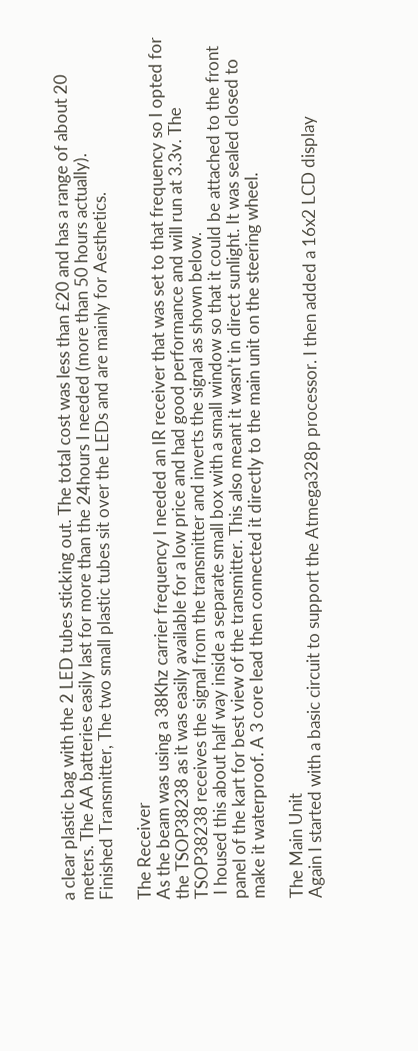a clear plastic bag with the 2 LED tubes sticking out. The total cost was less than £20 and has a range of about 20 meters. The AA batteries easily last for more than the 24hours I needed (more than 50 hours actually).
Finished Transmitter, The two small plastic tubes sit over the LEDs and are mainly for Aesthetics.

The Receiver
As the beam was using a 38Khz carrier frequency I needed an IR receiver that was set to that frequency so I opted for the TSOP38238 as it was easily available for a low price and had good performance and will run at 3.3v. The TSOP38238 receives the signal from the transmitter and inverts the signal as shown below.
 I housed this about half way inside a separate small box with a small window so that it could be attached to the front panel of the kart for best view of the transmitter. This also meant it wasn’t in direct sunlight. It was sealed closed to make it waterproof. A 3 core lead then connected it directly to the main unit on the steering wheel.

The Main Unit
Again I started with a basic circuit to support the Atmega328p processor. I then added a 16x2 LCD display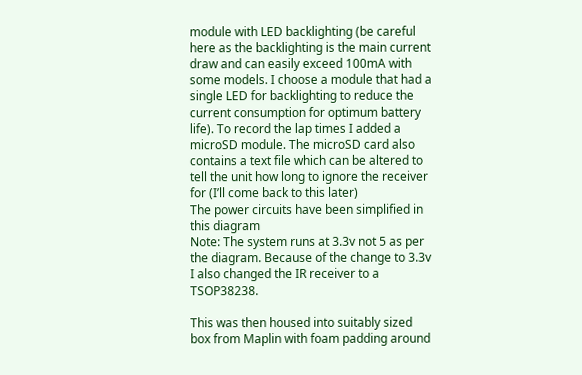module with LED backlighting (be careful here as the backlighting is the main current draw and can easily exceed 100mA with some models. I choose a module that had a single LED for backlighting to reduce the current consumption for optimum battery life). To record the lap times I added a microSD module. The microSD card also contains a text file which can be altered to tell the unit how long to ignore the receiver for (I’ll come back to this later)
The power circuits have been simplified in this diagram
Note: The system runs at 3.3v not 5 as per the diagram. Because of the change to 3.3v I also changed the IR receiver to a TSOP38238.

This was then housed into suitably sized box from Maplin with foam padding around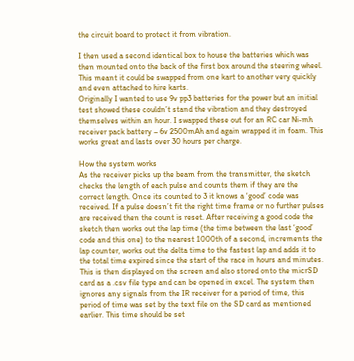the circuit board to protect it from vibration.

I then used a second identical box to house the batteries which was then mounted onto the back of the first box around the steering wheel. This meant it could be swapped from one kart to another very quickly and even attached to hire karts.
Originally I wanted to use 9v pp3 batteries for the power but an initial test showed these couldn’t stand the vibration and they destroyed themselves within an hour. I swapped these out for an RC car Ni-mh receiver pack battery – 6v 2500mAh and again wrapped it in foam. This works great and lasts over 30 hours per charge.

How the system works
As the receiver picks up the beam from the transmitter, the sketch checks the length of each pulse and counts them if they are the correct length. Once its counted to 3 it knows a ‘good’ code was received. If a pulse doesn’t fit the right time frame or no further pulses are received then the count is reset. After receiving a good code the sketch then works out the lap time (the time between the last ‘good’ code and this one) to the nearest 1000th of a second, increments the lap counter, works out the delta time to the fastest lap and adds it to the total time expired since the start of the race in hours and minutes. This is then displayed on the screen and also stored onto the micrSD card as a .csv file type and can be opened in excel. The system then ignores any signals from the IR receiver for a period of time, this period of time was set by the text file on the SD card as mentioned earlier. This time should be set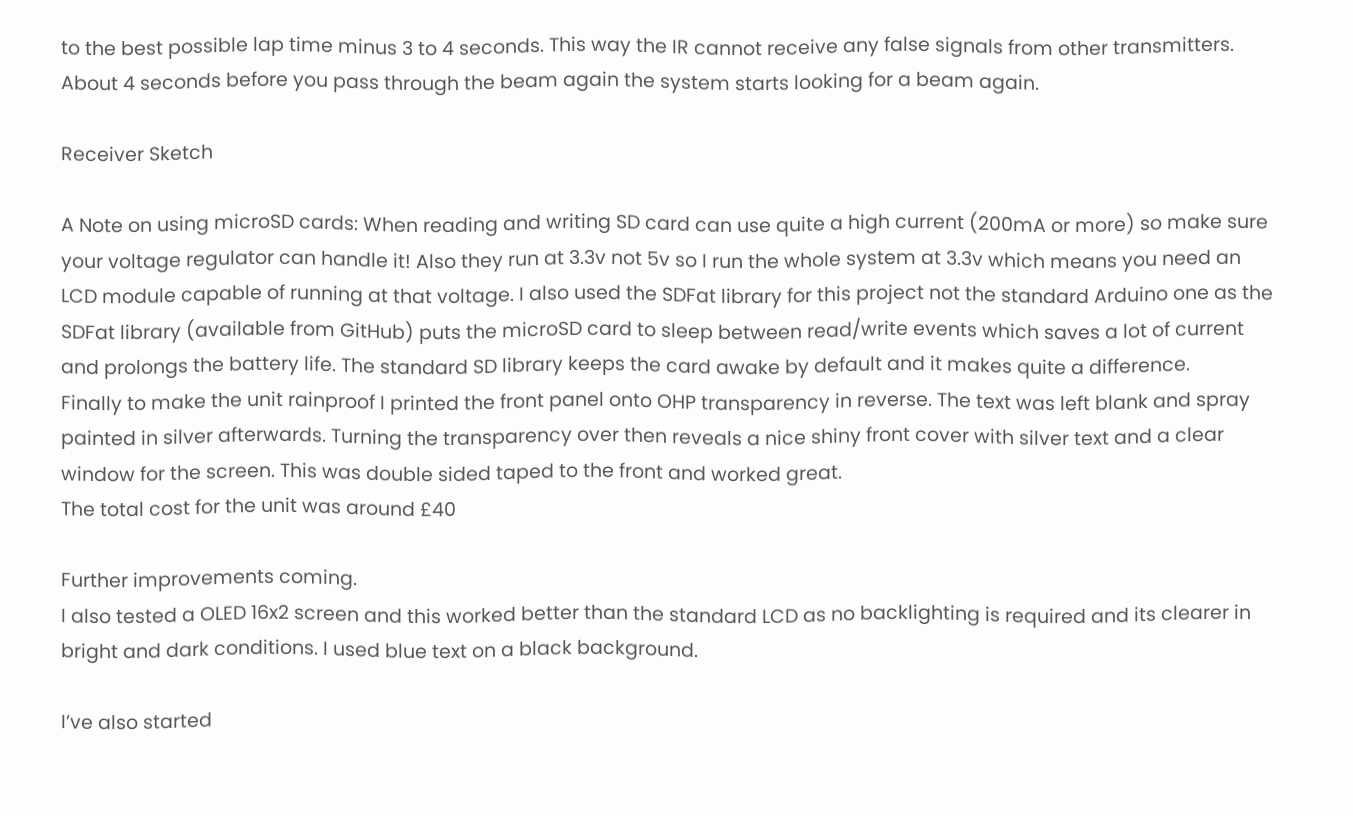to the best possible lap time minus 3 to 4 seconds. This way the IR cannot receive any false signals from other transmitters. About 4 seconds before you pass through the beam again the system starts looking for a beam again.

Receiver Sketch

A Note on using microSD cards: When reading and writing SD card can use quite a high current (200mA or more) so make sure your voltage regulator can handle it! Also they run at 3.3v not 5v so I run the whole system at 3.3v which means you need an LCD module capable of running at that voltage. I also used the SDFat library for this project not the standard Arduino one as the SDFat library (available from GitHub) puts the microSD card to sleep between read/write events which saves a lot of current and prolongs the battery life. The standard SD library keeps the card awake by default and it makes quite a difference.
Finally to make the unit rainproof I printed the front panel onto OHP transparency in reverse. The text was left blank and spray painted in silver afterwards. Turning the transparency over then reveals a nice shiny front cover with silver text and a clear window for the screen. This was double sided taped to the front and worked great.
The total cost for the unit was around £40

Further improvements coming.
I also tested a OLED 16x2 screen and this worked better than the standard LCD as no backlighting is required and its clearer in bright and dark conditions. I used blue text on a black background.

I’ve also started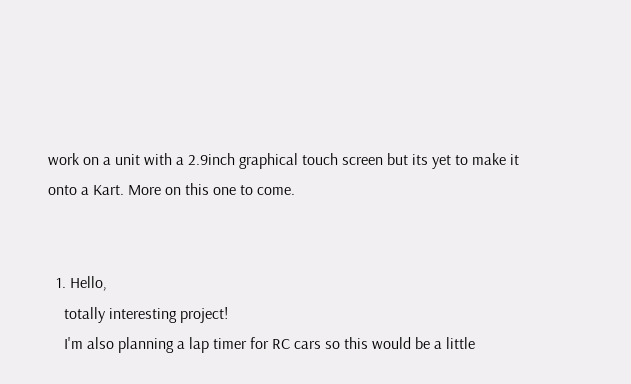work on a unit with a 2.9inch graphical touch screen but its yet to make it onto a Kart. More on this one to come.


  1. Hello,
    totally interesting project!
    I'm also planning a lap timer for RC cars so this would be a little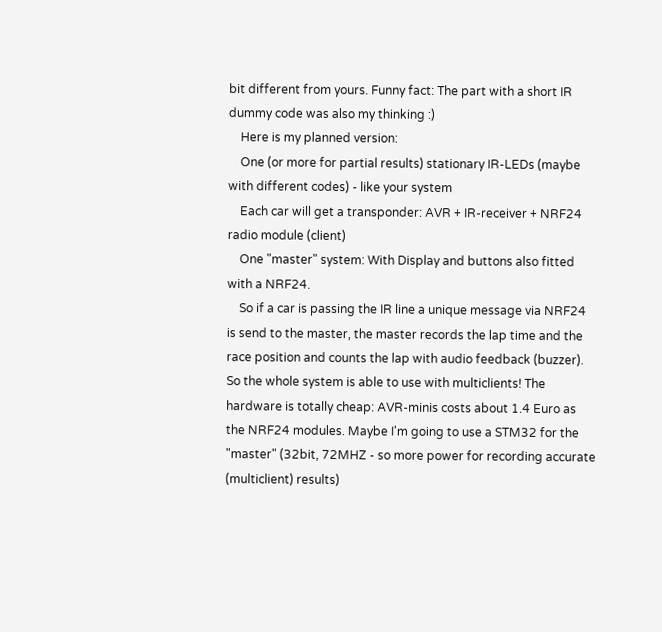bit different from yours. Funny fact: The part with a short IR dummy code was also my thinking :)
    Here is my planned version:
    One (or more for partial results) stationary IR-LEDs (maybe with different codes) - like your system
    Each car will get a transponder: AVR + IR-receiver + NRF24 radio module (client)
    One "master" system: With Display and buttons also fitted with a NRF24.
    So if a car is passing the IR line a unique message via NRF24 is send to the master, the master records the lap time and the race position and counts the lap with audio feedback (buzzer). So the whole system is able to use with multiclients! The hardware is totally cheap: AVR-minis costs about 1.4 Euro as the NRF24 modules. Maybe I'm going to use a STM32 for the "master" (32bit, 72MHZ - so more power for recording accurate (multiclient) results)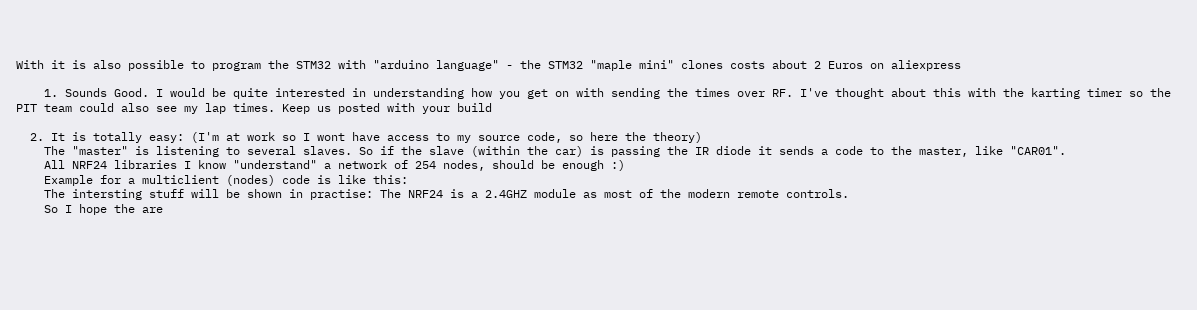With it is also possible to program the STM32 with "arduino language" - the STM32 "maple mini" clones costs about 2 Euros on aliexpress

    1. Sounds Good. I would be quite interested in understanding how you get on with sending the times over RF. I've thought about this with the karting timer so the PIT team could also see my lap times. Keep us posted with your build

  2. It is totally easy: (I'm at work so I wont have access to my source code, so here the theory)
    The "master" is listening to several slaves. So if the slave (within the car) is passing the IR diode it sends a code to the master, like "CAR01".
    All NRF24 libraries I know "understand" a network of 254 nodes, should be enough :)
    Example for a multiclient (nodes) code is like this:
    The intersting stuff will be shown in practise: The NRF24 is a 2.4GHZ module as most of the modern remote controls.
    So I hope the are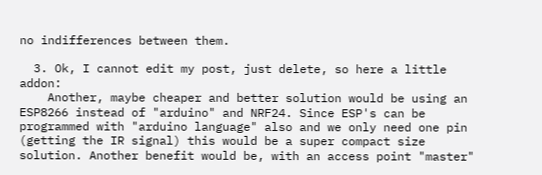no indifferences between them.

  3. Ok, I cannot edit my post, just delete, so here a little addon:
    Another, maybe cheaper and better solution would be using an ESP8266 instead of "arduino" and NRF24. Since ESP's can be programmed with "arduino language" also and we only need one pin (getting the IR signal) this would be a super compact size solution. Another benefit would be, with an access point "master"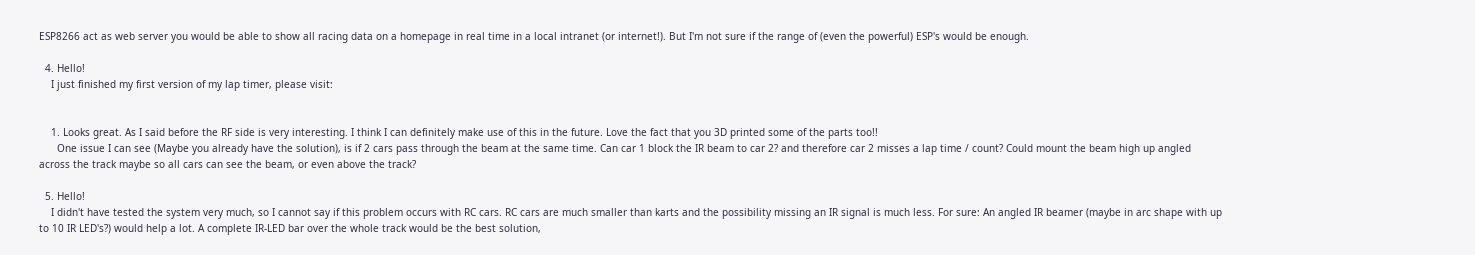ESP8266 act as web server you would be able to show all racing data on a homepage in real time in a local intranet (or internet!). But I'm not sure if the range of (even the powerful) ESP's would be enough.

  4. Hello!
    I just finished my first version of my lap timer, please visit:


    1. Looks great. As I said before the RF side is very interesting. I think I can definitely make use of this in the future. Love the fact that you 3D printed some of the parts too!!
      One issue I can see (Maybe you already have the solution), is if 2 cars pass through the beam at the same time. Can car 1 block the IR beam to car 2? and therefore car 2 misses a lap time / count? Could mount the beam high up angled across the track maybe so all cars can see the beam, or even above the track?

  5. Hello!
    I didn't have tested the system very much, so I cannot say if this problem occurs with RC cars. RC cars are much smaller than karts and the possibility missing an IR signal is much less. For sure: An angled IR beamer (maybe in arc shape with up to 10 IR LED's?) would help a lot. A complete IR-LED bar over the whole track would be the best solution,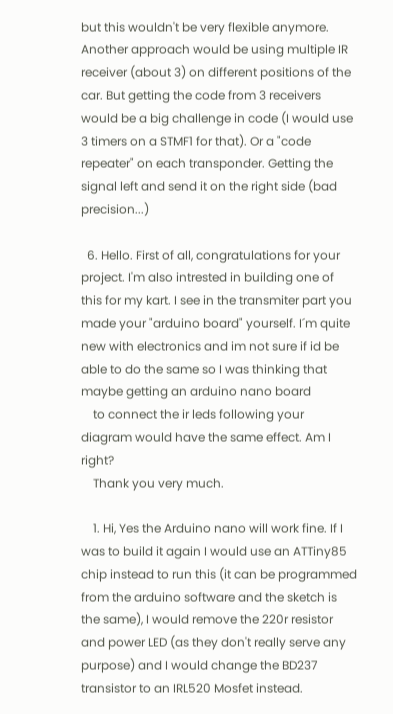but this wouldn't be very flexible anymore. Another approach would be using multiple IR receiver (about 3) on different positions of the car. But getting the code from 3 receivers would be a big challenge in code (I would use 3 timers on a STMF1 for that). Or a "code repeater" on each transponder. Getting the signal left and send it on the right side (bad precision...)

  6. Hello. First of all, congratulations for your project. I'm also intrested in building one of this for my kart. I see in the transmiter part you made your "arduino board" yourself. I´m quite new with electronics and im not sure if id be able to do the same so I was thinking that maybe getting an arduino nano board
    to connect the ir leds following your diagram would have the same effect. Am I right?
    Thank you very much.

    1. Hi, Yes the Arduino nano will work fine. If I was to build it again I would use an ATTiny85 chip instead to run this (it can be programmed from the arduino software and the sketch is the same), I would remove the 220r resistor and power LED (as they don't really serve any purpose) and I would change the BD237 transistor to an IRL520 Mosfet instead.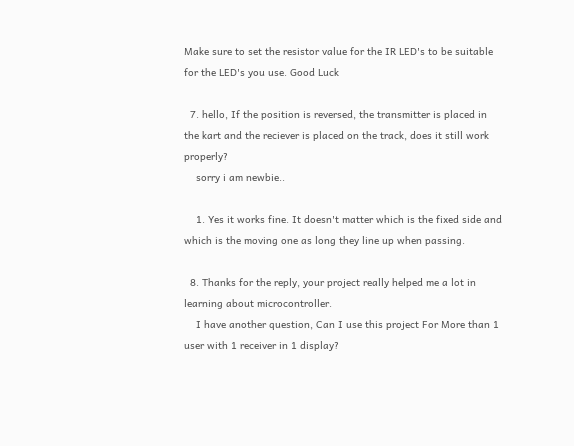Make sure to set the resistor value for the IR LED's to be suitable for the LED's you use. Good Luck

  7. hello, If the position is reversed, the transmitter is placed in the kart and the reciever is placed on the track, does it still work properly?
    sorry i am newbie..

    1. Yes it works fine. It doesn't matter which is the fixed side and which is the moving one as long they line up when passing.

  8. Thanks for the reply, your project really helped me a lot in learning about microcontroller.
    I have another question, Can I use this project For More than 1 user with 1 receiver in 1 display?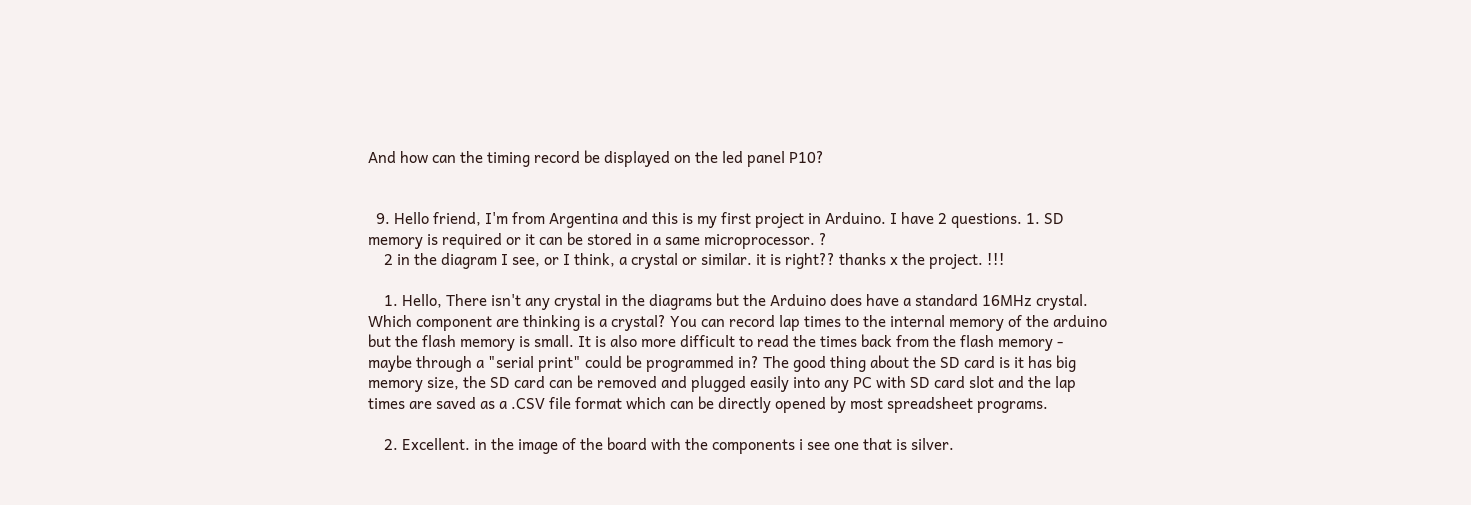And how can the timing record be displayed on the led panel P10?


  9. Hello friend, I'm from Argentina and this is my first project in Arduino. I have 2 questions. 1. SD memory is required or it can be stored in a same microprocessor. ?
    2 in the diagram I see, or I think, a crystal or similar. it is right?? thanks x the project. !!!

    1. Hello, There isn't any crystal in the diagrams but the Arduino does have a standard 16MHz crystal. Which component are thinking is a crystal? You can record lap times to the internal memory of the arduino but the flash memory is small. It is also more difficult to read the times back from the flash memory - maybe through a "serial print" could be programmed in? The good thing about the SD card is it has big memory size, the SD card can be removed and plugged easily into any PC with SD card slot and the lap times are saved as a .CSV file format which can be directly opened by most spreadsheet programs.

    2. Excellent. in the image of the board with the components i see one that is silver.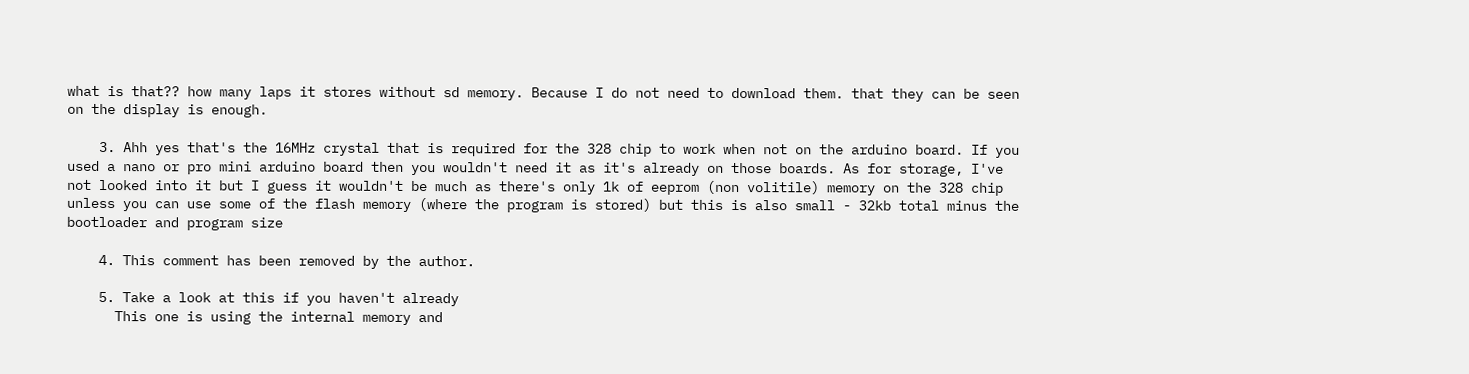what is that?? how many laps it stores without sd memory. Because I do not need to download them. that they can be seen on the display is enough.

    3. Ahh yes that's the 16MHz crystal that is required for the 328 chip to work when not on the arduino board. If you used a nano or pro mini arduino board then you wouldn't need it as it's already on those boards. As for storage, I've not looked into it but I guess it wouldn't be much as there's only 1k of eeprom (non volitile) memory on the 328 chip unless you can use some of the flash memory (where the program is stored) but this is also small - 32kb total minus the bootloader and program size

    4. This comment has been removed by the author.

    5. Take a look at this if you haven't already
      This one is using the internal memory and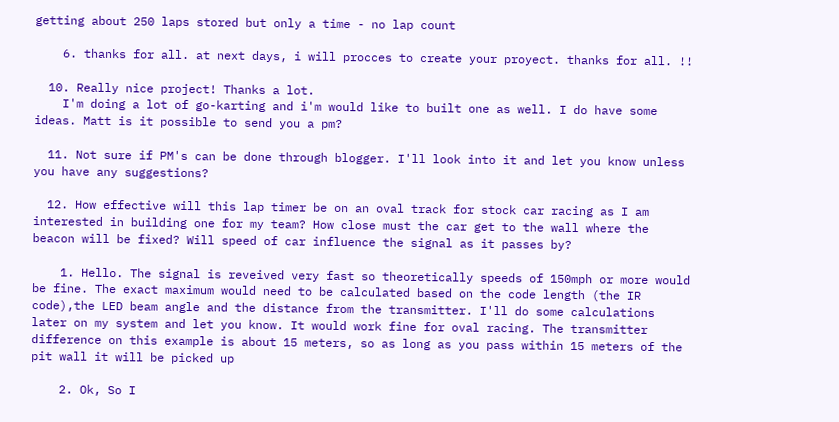getting about 250 laps stored but only a time - no lap count

    6. thanks for all. at next days, i will procces to create your proyect. thanks for all. !!

  10. Really nice project! Thanks a lot.
    I'm doing a lot of go-karting and i'm would like to built one as well. I do have some ideas. Matt is it possible to send you a pm?

  11. Not sure if PM's can be done through blogger. I'll look into it and let you know unless you have any suggestions?

  12. How effective will this lap timer be on an oval track for stock car racing as I am interested in building one for my team? How close must the car get to the wall where the beacon will be fixed? Will speed of car influence the signal as it passes by?

    1. Hello. The signal is reveived very fast so theoretically speeds of 150mph or more would be fine. The exact maximum would need to be calculated based on the code length (the IR code),the LED beam angle and the distance from the transmitter. I'll do some calculations later on my system and let you know. It would work fine for oval racing. The transmitter difference on this example is about 15 meters, so as long as you pass within 15 meters of the pit wall it will be picked up

    2. Ok, So I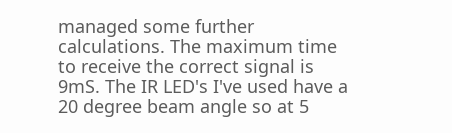managed some further calculations. The maximum time to receive the correct signal is 9mS. The IR LED's I've used have a 20 degree beam angle so at 5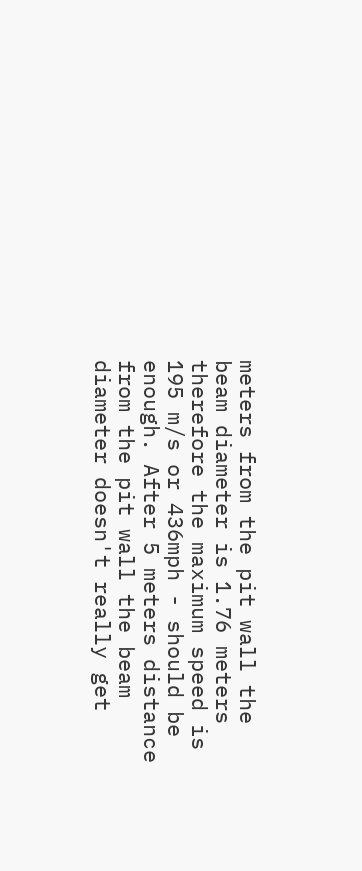meters from the pit wall the beam diameter is 1.76 meters therefore the maximum speed is 195 m/s or 436mph - should be enough. After 5 meters distance from the pit wall the beam diameter doesn't really get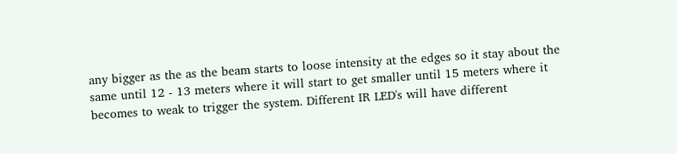any bigger as the as the beam starts to loose intensity at the edges so it stay about the same until 12 - 13 meters where it will start to get smaller until 15 meters where it becomes to weak to trigger the system. Different IR LED's will have different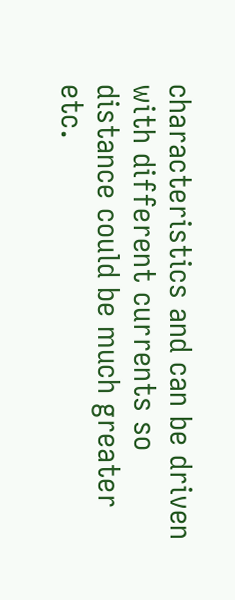characteristics and can be driven with different currents so distance could be much greater etc.